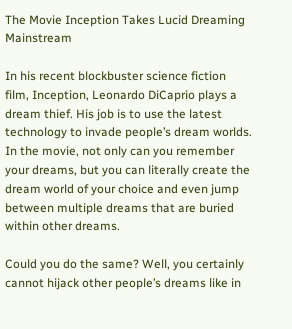The Movie Inception Takes Lucid Dreaming Mainstream

In his recent blockbuster science fiction film, Inception, Leonardo DiCaprio plays a dream thief. His job is to use the latest technology to invade people’s dream worlds. In the movie, not only can you remember your dreams, but you can literally create the dream world of your choice and even jump between multiple dreams that are buried within other dreams.

Could you do the same? Well, you certainly cannot hijack other people’s dreams like in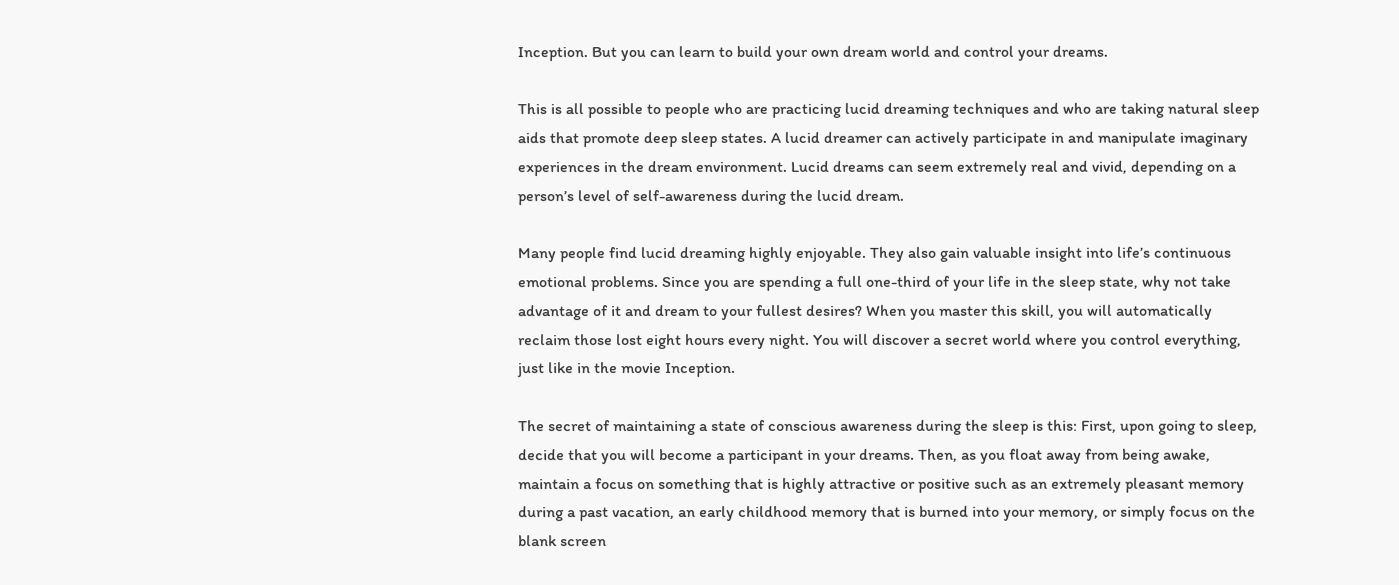Inception. But you can learn to build your own dream world and control your dreams.

This is all possible to people who are practicing lucid dreaming techniques and who are taking natural sleep aids that promote deep sleep states. A lucid dreamer can actively participate in and manipulate imaginary experiences in the dream environment. Lucid dreams can seem extremely real and vivid, depending on a person’s level of self-awareness during the lucid dream.

Many people find lucid dreaming highly enjoyable. They also gain valuable insight into life’s continuous emotional problems. Since you are spending a full one-third of your life in the sleep state, why not take advantage of it and dream to your fullest desires? When you master this skill, you will automatically reclaim those lost eight hours every night. You will discover a secret world where you control everything, just like in the movie Inception.

The secret of maintaining a state of conscious awareness during the sleep is this: First, upon going to sleep, decide that you will become a participant in your dreams. Then, as you float away from being awake, maintain a focus on something that is highly attractive or positive such as an extremely pleasant memory during a past vacation, an early childhood memory that is burned into your memory, or simply focus on the blank screen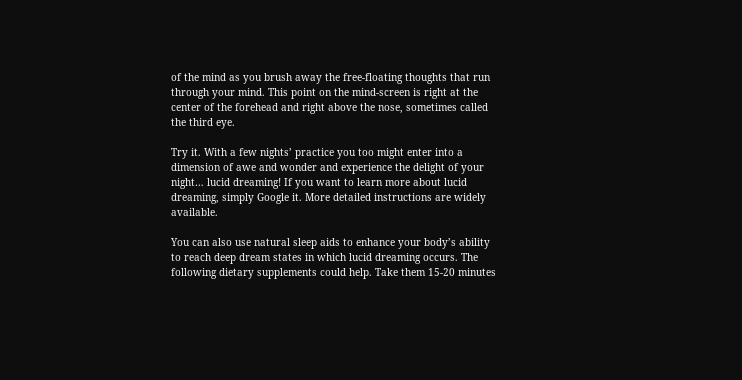of the mind as you brush away the free-floating thoughts that run through your mind. This point on the mind-screen is right at the center of the forehead and right above the nose, sometimes called the third eye.

Try it. With a few nights’ practice you too might enter into a dimension of awe and wonder and experience the delight of your night… lucid dreaming! If you want to learn more about lucid dreaming, simply Google it. More detailed instructions are widely available.

You can also use natural sleep aids to enhance your body’s ability to reach deep dream states in which lucid dreaming occurs. The following dietary supplements could help. Take them 15-20 minutes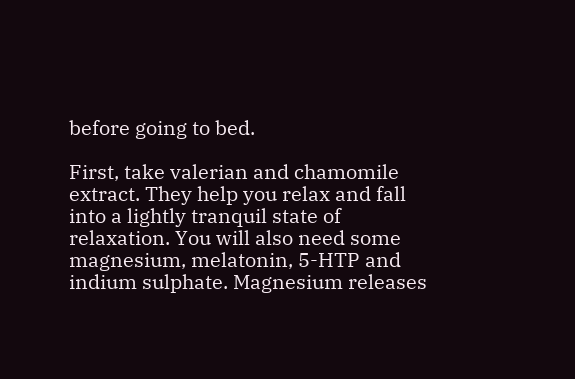before going to bed.

First, take valerian and chamomile extract. They help you relax and fall into a lightly tranquil state of relaxation. You will also need some magnesium, melatonin, 5-HTP and indium sulphate. Magnesium releases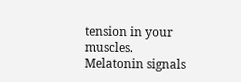tension in your muscles. Melatonin signals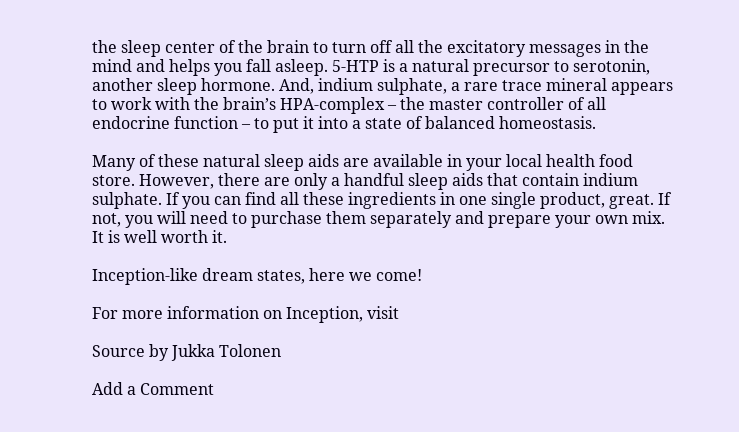the sleep center of the brain to turn off all the excitatory messages in the mind and helps you fall asleep. 5-HTP is a natural precursor to serotonin, another sleep hormone. And, indium sulphate, a rare trace mineral appears to work with the brain’s HPA-complex – the master controller of all endocrine function – to put it into a state of balanced homeostasis.

Many of these natural sleep aids are available in your local health food store. However, there are only a handful sleep aids that contain indium sulphate. If you can find all these ingredients in one single product, great. If not, you will need to purchase them separately and prepare your own mix. It is well worth it.

Inception-like dream states, here we come!

For more information on Inception, visit

Source by Jukka Tolonen

Add a Comment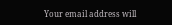Your email address will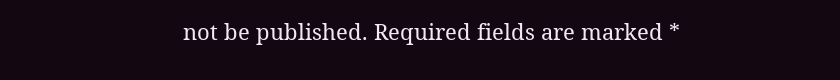not be published. Required fields are marked *